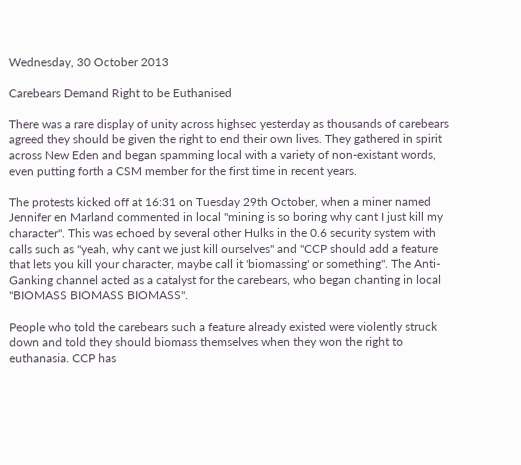Wednesday, 30 October 2013

Carebears Demand Right to be Euthanised

There was a rare display of unity across highsec yesterday as thousands of carebears agreed they should be given the right to end their own lives. They gathered in spirit across New Eden and began spamming local with a variety of non-existant words, even putting forth a CSM member for the first time in recent years.

The protests kicked off at 16:31 on Tuesday 29th October, when a miner named Jennifer en Marland commented in local "mining is so boring why cant I just kill my character". This was echoed by several other Hulks in the 0.6 security system with calls such as "yeah, why cant we just kill ourselves" and "CCP should add a feature that lets you kill your character, maybe call it 'biomassing' or something". The Anti-Ganking channel acted as a catalyst for the carebears, who began chanting in local "BIOMASS BIOMASS BIOMASS".

People who told the carebears such a feature already existed were violently struck down and told they should biomass themselves when they won the right to euthanasia. CCP has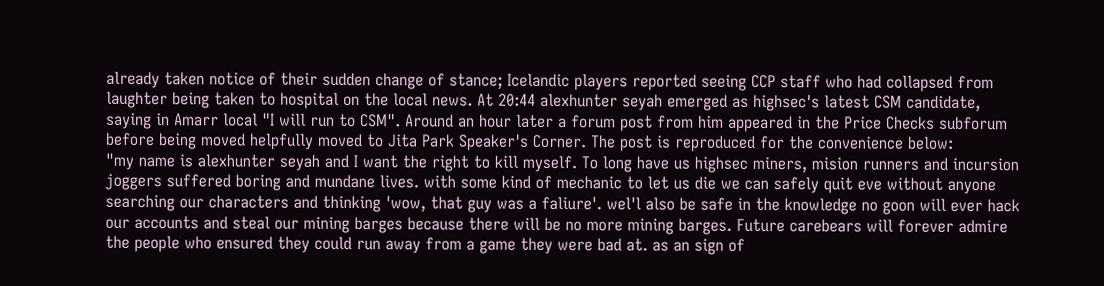already taken notice of their sudden change of stance; Icelandic players reported seeing CCP staff who had collapsed from laughter being taken to hospital on the local news. At 20:44 alexhunter seyah emerged as highsec's latest CSM candidate, saying in Amarr local "I will run to CSM". Around an hour later a forum post from him appeared in the Price Checks subforum before being moved helpfully moved to Jita Park Speaker's Corner. The post is reproduced for the convenience below:
"my name is alexhunter seyah and I want the right to kill myself. To long have us highsec miners, mision runners and incursion joggers suffered boring and mundane lives. with some kind of mechanic to let us die we can safely quit eve without anyone searching our characters and thinking 'wow, that guy was a faliure'. wel'l also be safe in the knowledge no goon will ever hack our accounts and steal our mining barges because there will be no more mining barges. Future carebears will forever admire the people who ensured they could run away from a game they were bad at. as an sign of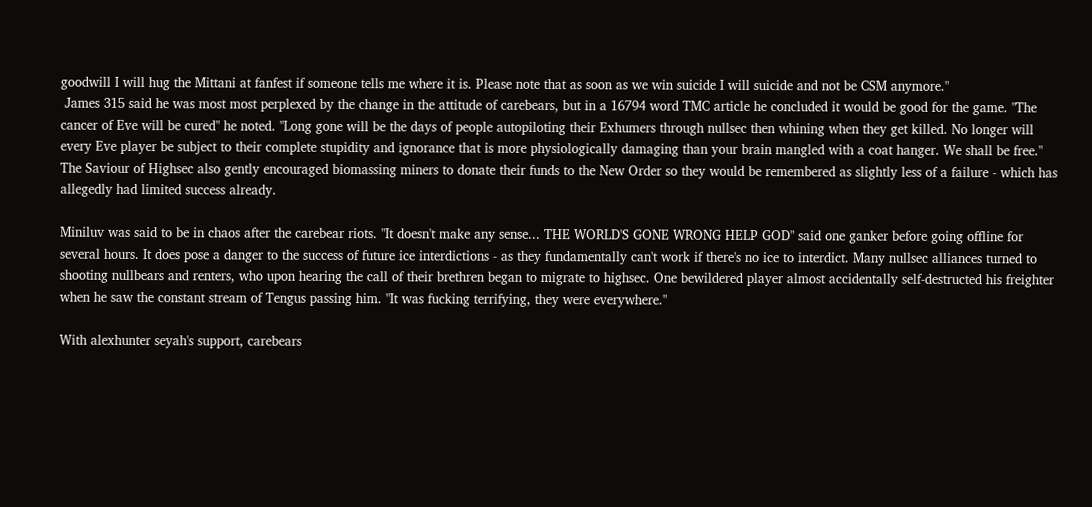goodwill I will hug the Mittani at fanfest if someone tells me where it is. Please note that as soon as we win suicide I will suicide and not be CSM anymore."
 James 315 said he was most most perplexed by the change in the attitude of carebears, but in a 16794 word TMC article he concluded it would be good for the game. "The cancer of Eve will be cured" he noted. "Long gone will be the days of people autopiloting their Exhumers through nullsec then whining when they get killed. No longer will every Eve player be subject to their complete stupidity and ignorance that is more physiologically damaging than your brain mangled with a coat hanger. We shall be free." The Saviour of Highsec also gently encouraged biomassing miners to donate their funds to the New Order so they would be remembered as slightly less of a failure - which has allegedly had limited success already.

Miniluv was said to be in chaos after the carebear riots. "It doesn't make any sense... THE WORLD'S GONE WRONG HELP GOD" said one ganker before going offline for several hours. It does pose a danger to the success of future ice interdictions - as they fundamentally can't work if there's no ice to interdict. Many nullsec alliances turned to shooting nullbears and renters, who upon hearing the call of their brethren began to migrate to highsec. One bewildered player almost accidentally self-destructed his freighter when he saw the constant stream of Tengus passing him. "It was fucking terrifying, they were everywhere."

With alexhunter seyah's support, carebears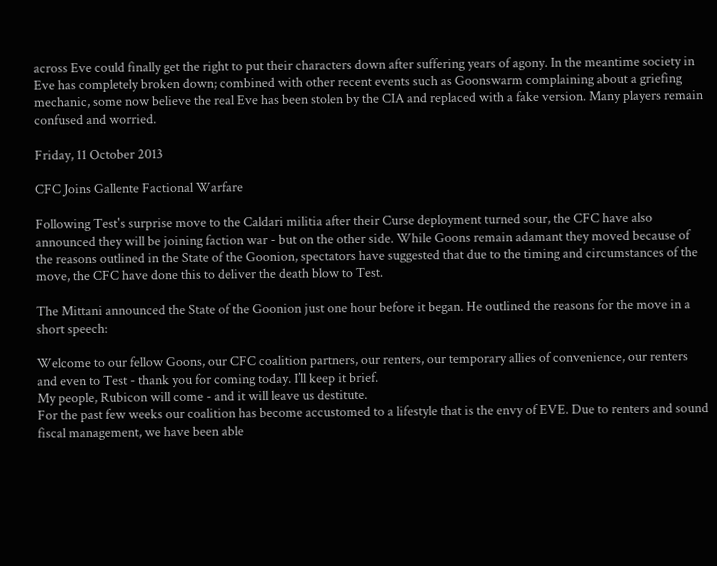across Eve could finally get the right to put their characters down after suffering years of agony. In the meantime society in Eve has completely broken down; combined with other recent events such as Goonswarm complaining about a griefing mechanic, some now believe the real Eve has been stolen by the CIA and replaced with a fake version. Many players remain confused and worried.

Friday, 11 October 2013

CFC Joins Gallente Factional Warfare

Following Test's surprise move to the Caldari militia after their Curse deployment turned sour, the CFC have also announced they will be joining faction war - but on the other side. While Goons remain adamant they moved because of the reasons outlined in the State of the Goonion, spectators have suggested that due to the timing and circumstances of the move, the CFC have done this to deliver the death blow to Test.

The Mittani announced the State of the Goonion just one hour before it began. He outlined the reasons for the move in a short speech:

Welcome to our fellow Goons, our CFC coalition partners, our renters, our temporary allies of convenience, our renters and even to Test - thank you for coming today. I’ll keep it brief.
My people, Rubicon will come - and it will leave us destitute.
For the past few weeks our coalition has become accustomed to a lifestyle that is the envy of EVE. Due to renters and sound fiscal management, we have been able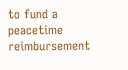to fund a peacetime reimbursement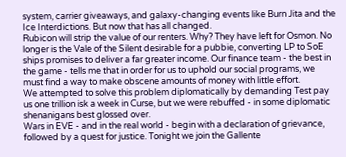system, carrier giveaways, and galaxy-changing events like Burn Jita and the Ice Interdictions. But now that has all changed.
Rubicon will strip the value of our renters. Why? They have left for Osmon. No longer is the Vale of the Silent desirable for a pubbie, converting LP to SoE ships promises to deliver a far greater income. Our finance team - the best in the game - tells me that in order for us to uphold our social programs, we must find a way to make obscene amounts of money with little effort.
We attempted to solve this problem diplomatically by demanding Test pay us one trillion isk a week in Curse, but we were rebuffed - in some diplomatic shenanigans best glossed over.
Wars in EVE - and in the real world - begin with a declaration of grievance, followed by a quest for justice. Tonight we join the Gallente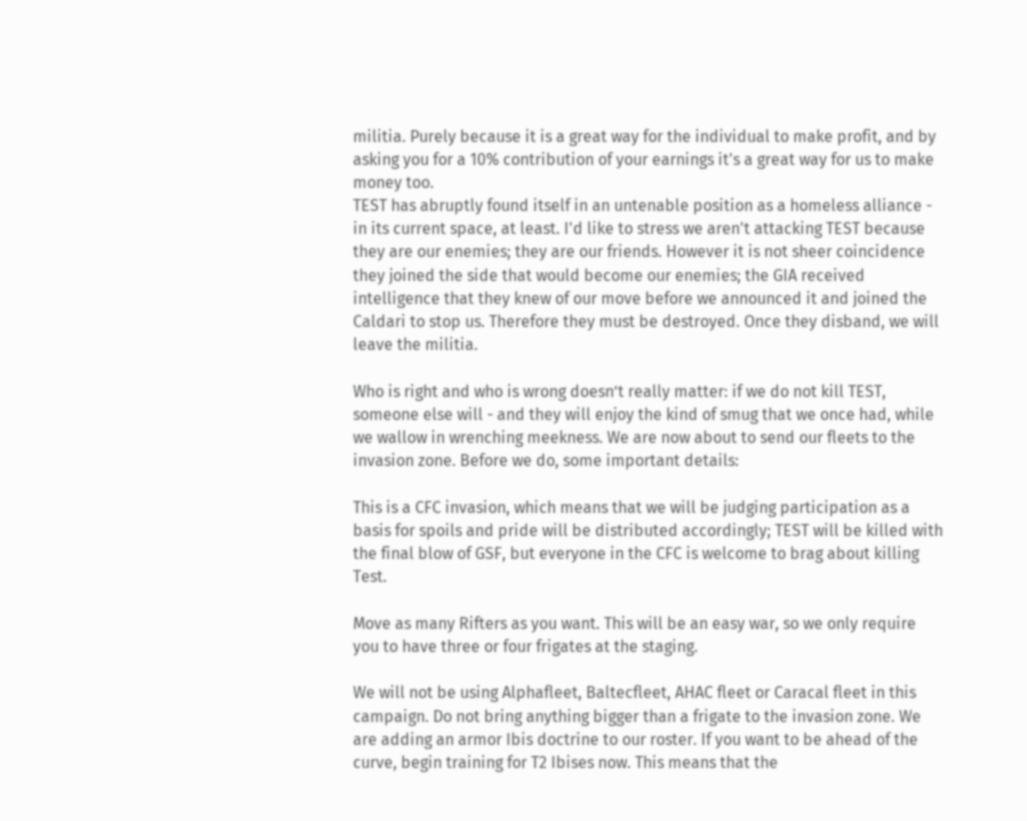militia. Purely because it is a great way for the individual to make profit, and by asking you for a 10% contribution of your earnings it's a great way for us to make money too.
TEST has abruptly found itself in an untenable position as a homeless alliance - in its current space, at least. I'd like to stress we aren't attacking TEST because they are our enemies; they are our friends. However it is not sheer coincidence they joined the side that would become our enemies; the GIA received intelligence that they knew of our move before we announced it and joined the Caldari to stop us. Therefore they must be destroyed. Once they disband, we will leave the militia.

Who is right and who is wrong doesn’t really matter: if we do not kill TEST, someone else will - and they will enjoy the kind of smug that we once had, while we wallow in wrenching meekness. We are now about to send our fleets to the invasion zone. Before we do, some important details:

This is a CFC invasion, which means that we will be judging participation as a basis for spoils and pride will be distributed accordingly; TEST will be killed with the final blow of GSF, but everyone in the CFC is welcome to brag about killing Test.

Move as many Rifters as you want. This will be an easy war, so we only require you to have three or four frigates at the staging.

We will not be using Alphafleet, Baltecfleet, AHAC fleet or Caracal fleet in this campaign. Do not bring anything bigger than a frigate to the invasion zone. We are adding an armor Ibis doctrine to our roster. If you want to be ahead of the curve, begin training for T2 Ibises now. This means that the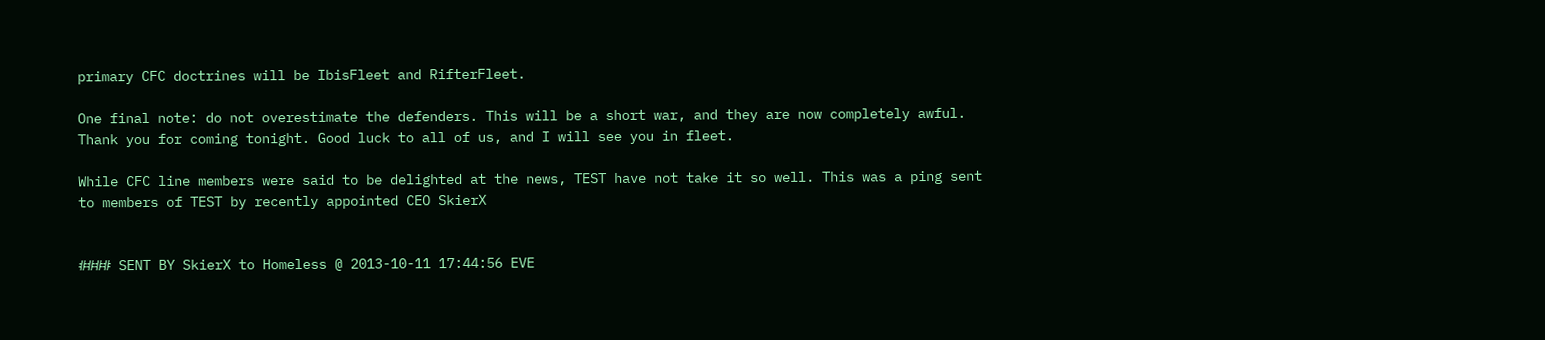primary CFC doctrines will be IbisFleet and RifterFleet.

One final note: do not overestimate the defenders. This will be a short war, and they are now completely awful.
Thank you for coming tonight. Good luck to all of us, and I will see you in fleet.

While CFC line members were said to be delighted at the news, TEST have not take it so well. This was a ping sent to members of TEST by recently appointed CEO SkierX


#### SENT BY SkierX to Homeless @ 2013-10-11 17:44:56 EVE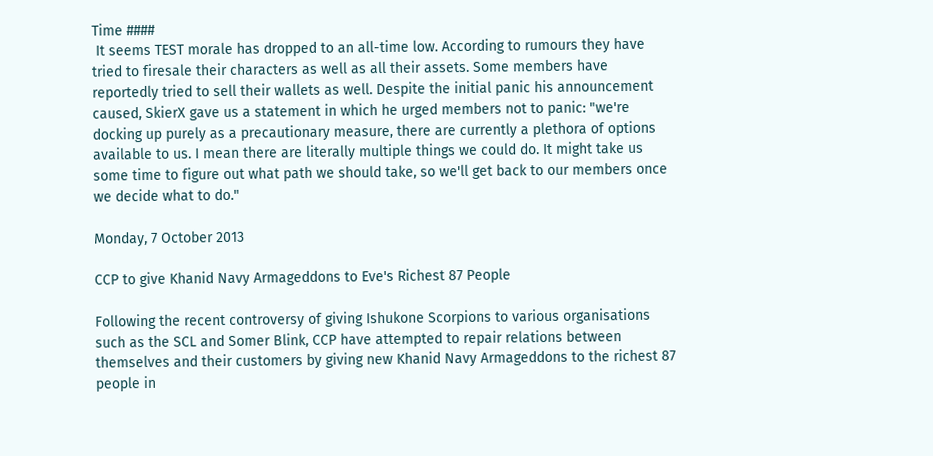Time ####
 It seems TEST morale has dropped to an all-time low. According to rumours they have tried to firesale their characters as well as all their assets. Some members have reportedly tried to sell their wallets as well. Despite the initial panic his announcement caused, SkierX gave us a statement in which he urged members not to panic: "we're docking up purely as a precautionary measure, there are currently a plethora of options available to us. I mean there are literally multiple things we could do. It might take us some time to figure out what path we should take, so we'll get back to our members once we decide what to do."

Monday, 7 October 2013

CCP to give Khanid Navy Armageddons to Eve's Richest 87 People

Following the recent controversy of giving Ishukone Scorpions to various organisations such as the SCL and Somer Blink, CCP have attempted to repair relations between themselves and their customers by giving new Khanid Navy Armageddons to the richest 87 people in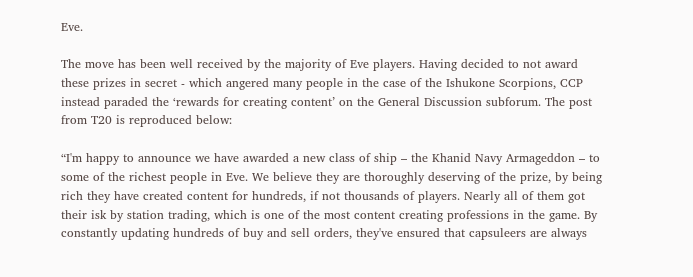Eve.

The move has been well received by the majority of Eve players. Having decided to not award these prizes in secret - which angered many people in the case of the Ishukone Scorpions, CCP instead paraded the ‘rewards for creating content’ on the General Discussion subforum. The post from T20 is reproduced below:

“I'm happy to announce we have awarded a new class of ship – the Khanid Navy Armageddon – to some of the richest people in Eve. We believe they are thoroughly deserving of the prize, by being rich they have created content for hundreds, if not thousands of players. Nearly all of them got their isk by station trading, which is one of the most content creating professions in the game. By constantly updating hundreds of buy and sell orders, they've ensured that capsuleers are always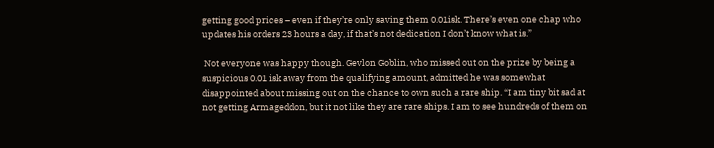getting good prices – even if they’re only saving them 0.01isk. There’s even one chap who updates his orders 23 hours a day, if that’s not dedication I don’t know what is.”

 Not everyone was happy though. Gevlon Goblin, who missed out on the prize by being a suspicious 0.01 isk away from the qualifying amount, admitted he was somewhat disappointed about missing out on the chance to own such a rare ship. “I am tiny bit sad at not getting Armageddon, but it not like they are rare ships. I am to see hundreds of them on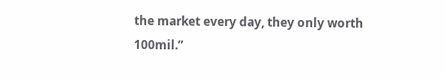the market every day, they only worth 100mil.”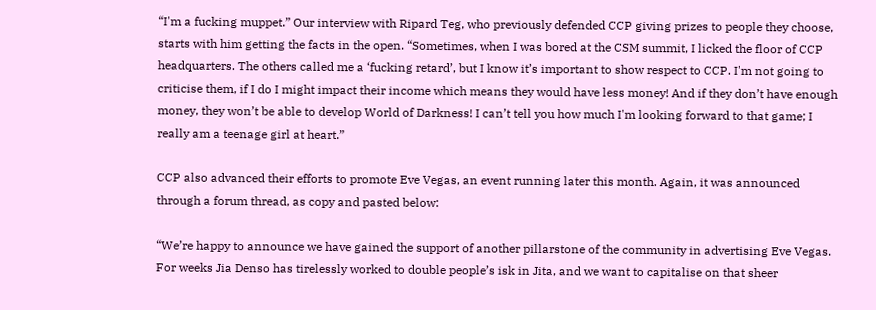“I'm a fucking muppet.” Our interview with Ripard Teg, who previously defended CCP giving prizes to people they choose, starts with him getting the facts in the open. “Sometimes, when I was bored at the CSM summit, I licked the floor of CCP headquarters. The others called me a ‘fucking retard’, but I know it’s important to show respect to CCP. I'm not going to criticise them, if I do I might impact their income which means they would have less money! And if they don’t have enough money, they won’t be able to develop World of Darkness! I can’t tell you how much I'm looking forward to that game; I really am a teenage girl at heart.”

CCP also advanced their efforts to promote Eve Vegas, an event running later this month. Again, it was announced through a forum thread, as copy and pasted below:

“We’re happy to announce we have gained the support of another pillarstone of the community in advertising Eve Vegas. For weeks Jia Denso has tirelessly worked to double people’s isk in Jita, and we want to capitalise on that sheer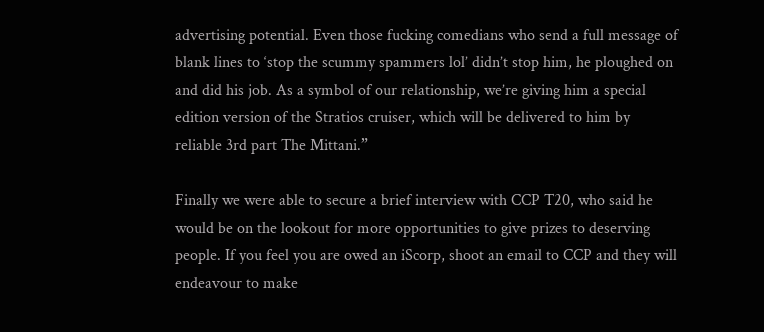advertising potential. Even those fucking comedians who send a full message of blank lines to ‘stop the scummy spammers lol’ didn’t stop him, he ploughed on and did his job. As a symbol of our relationship, we’re giving him a special edition version of the Stratios cruiser, which will be delivered to him by reliable 3rd part The Mittani.”

Finally we were able to secure a brief interview with CCP T20, who said he would be on the lookout for more opportunities to give prizes to deserving people. If you feel you are owed an iScorp, shoot an email to CCP and they will endeavour to make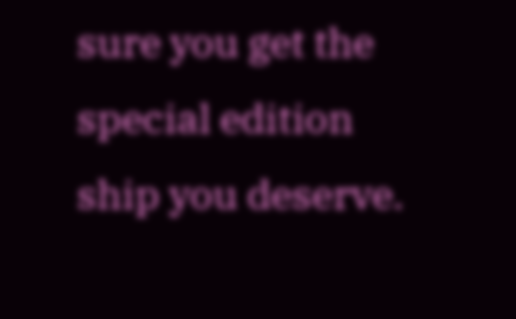sure you get the special edition ship you deserve.